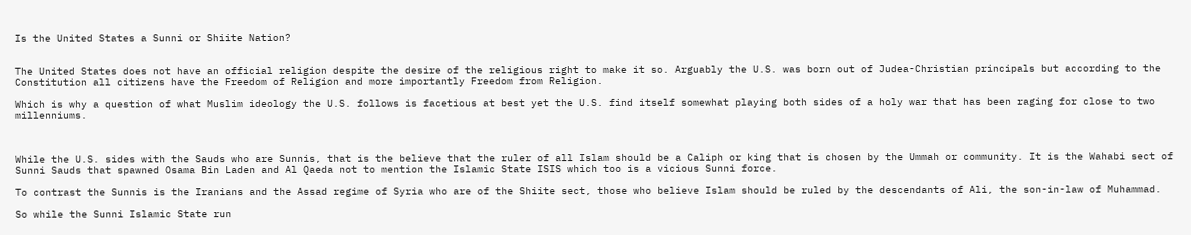Is the United States a Sunni or Shiite Nation?


The United States does not have an official religion despite the desire of the religious right to make it so. Arguably the U.S. was born out of Judea-Christian principals but according to the Constitution all citizens have the Freedom of Religion and more importantly Freedom from Religion.

Which is why a question of what Muslim ideology the U.S. follows is facetious at best yet the U.S. find itself somewhat playing both sides of a holy war that has been raging for close to two millenniums.



While the U.S. sides with the Sauds who are Sunnis, that is the believe that the ruler of all Islam should be a Caliph or king that is chosen by the Ummah or community. It is the Wahabi sect of Sunni Sauds that spawned Osama Bin Laden and Al Qaeda not to mention the Islamic State ISIS which too is a vicious Sunni force.

To contrast the Sunnis is the Iranians and the Assad regime of Syria who are of the Shiite sect, those who believe Islam should be ruled by the descendants of Ali, the son-in-law of Muhammad.

So while the Sunni Islamic State run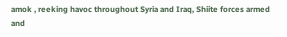amok , reeking havoc throughout Syria and Iraq, Shiite forces armed and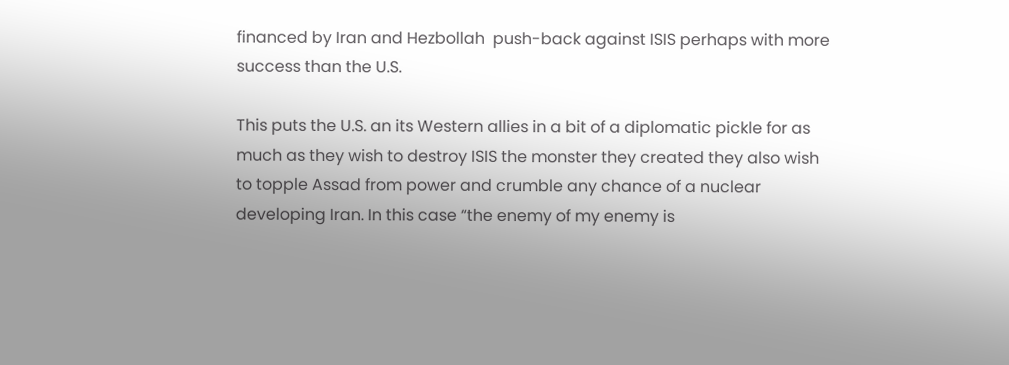financed by Iran and Hezbollah  push-back against ISIS perhaps with more success than the U.S.

This puts the U.S. an its Western allies in a bit of a diplomatic pickle for as much as they wish to destroy ISIS the monster they created they also wish to topple Assad from power and crumble any chance of a nuclear developing Iran. In this case “the enemy of my enemy is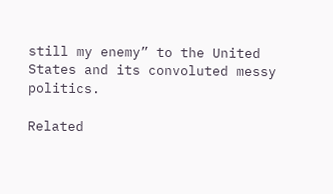still my enemy” to the United States and its convoluted messy politics.

Related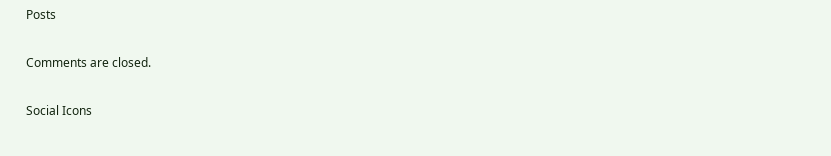Posts

Comments are closed.

Social Icons